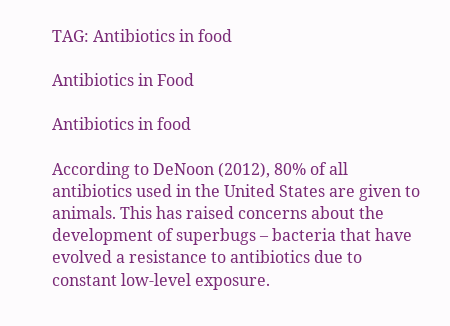TAG: Antibiotics in food

Antibiotics in Food

Antibiotics in food

According to DeNoon (2012), 80% of all antibiotics used in the United States are given to animals. This has raised concerns about the development of superbugs – bacteria that have evolved a resistance to antibiotics due to constant low-level exposure.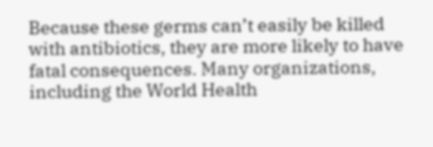Because these germs can’t easily be killed with antibiotics, they are more likely to have fatal consequences. Many organizations, including the World Health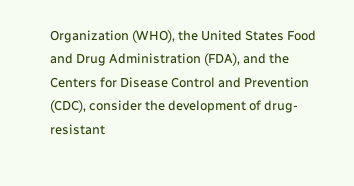Organization (WHO), the United States Food and Drug Administration (FDA), and the Centers for Disease Control and Prevention (CDC), consider the development of drug-resistant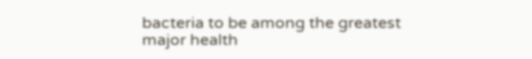bacteria to be among the greatest major health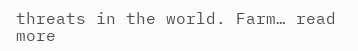threats in the world. Farm… read more